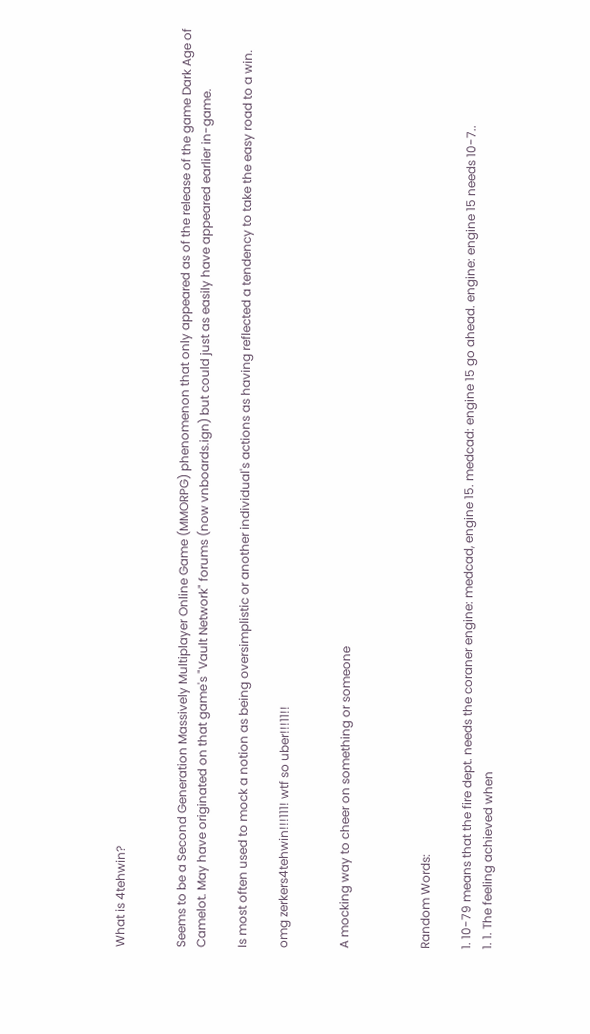What is 4tehwin?


Seems to be a Second Generation Massively Multiplayer Online Game (MMORPG) phenomenon that only appeared as of the release of the game Dark Age of Camelot. May have originated on that game's "Vault Network" forums (now vnboards.ign) but could just as easily have appeared earlier in-game.

Is most often used to mock a notion as being oversimplistic or another individual's actions as having reflected a tendency to take the easy road to a win.

omg zerkers4tehwin!!!111! wtf so uber!!!11!!


A mocking way to cheer on something or someone



Random Words:

1. 10-79 means that the fire dept. needs the coraner engine: medcad, engine 15. medcad: engine 15 go ahead. engine: engine 15 needs 10-7..
1. 1. The feeling achieved when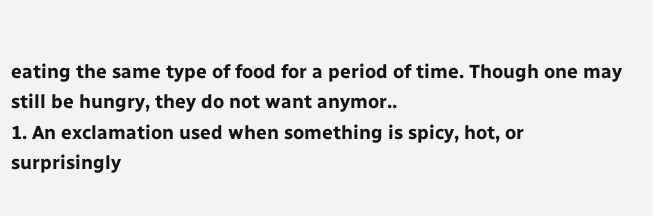eating the same type of food for a period of time. Though one may still be hungry, they do not want anymor..
1. An exclamation used when something is spicy, hot, or surprisingly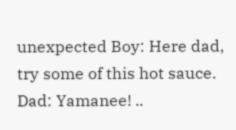unexpected Boy: Here dad, try some of this hot sauce. Dad: Yamanee! ..